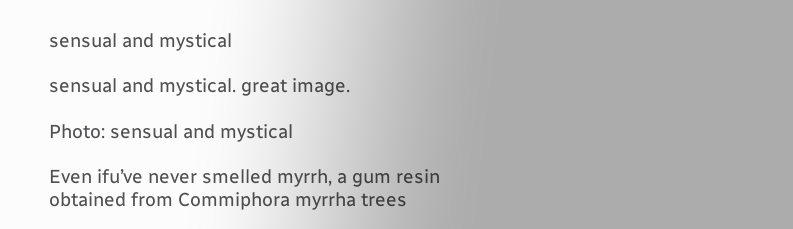sensual and mystical

sensual and mystical. great image.

Photo: sensual and mystical

Even ifu’ve never smelled myrrh, a gum resin obtained from Commiphora myrrha trees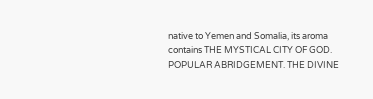native to Yemen and Somalia, its aroma contains THE MYSTICAL CITY OF GOD. POPULAR ABRIDGEMENT. THE DIVINE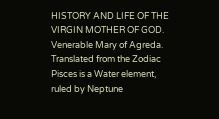HISTORY AND LIFE OF THE VIRGIN MOTHER OF GOD. Venerable Mary of Agreda. Translated from the Zodiac Pisces is a Water element, ruled by Neptune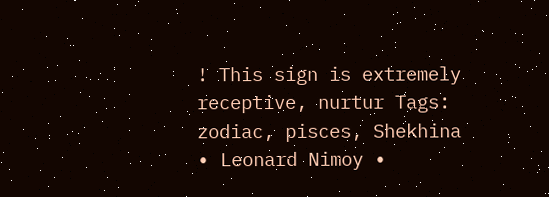! This sign is extremely receptive, nurtur Tags: zodiac, pisces, Shekhina ∙ Leonard Nimoy ∙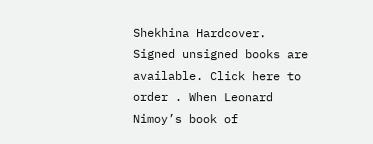Shekhina Hardcover. Signed unsigned books are available. Click here to order . When Leonard Nimoy’s book of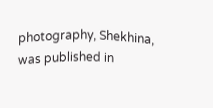photography, Shekhina, was published in